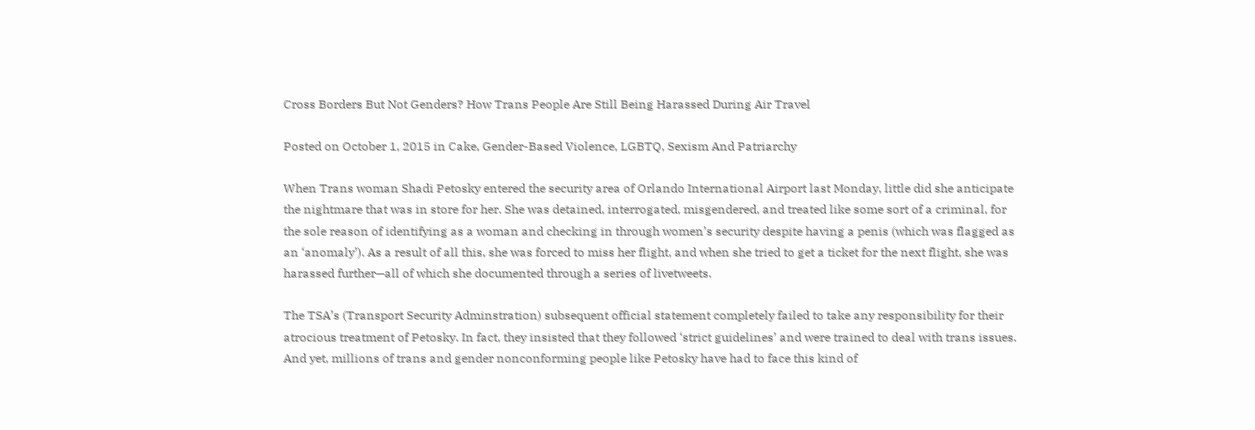Cross Borders But Not Genders? How Trans People Are Still Being Harassed During Air Travel

Posted on October 1, 2015 in Cake, Gender-Based Violence, LGBTQ, Sexism And Patriarchy

When Trans woman Shadi Petosky entered the security area of Orlando International Airport last Monday, little did she anticipate the nightmare that was in store for her. She was detained, interrogated, misgendered, and treated like some sort of a criminal, for the sole reason of identifying as a woman and checking in through women’s security despite having a penis (which was flagged as an ‘anomaly’). As a result of all this, she was forced to miss her flight, and when she tried to get a ticket for the next flight, she was harassed further—all of which she documented through a series of livetweets.

The TSA’s (Transport Security Adminstration) subsequent official statement completely failed to take any responsibility for their atrocious treatment of Petosky. In fact, they insisted that they followed ‘strict guidelines’ and were trained to deal with trans issues. And yet, millions of trans and gender nonconforming people like Petosky have had to face this kind of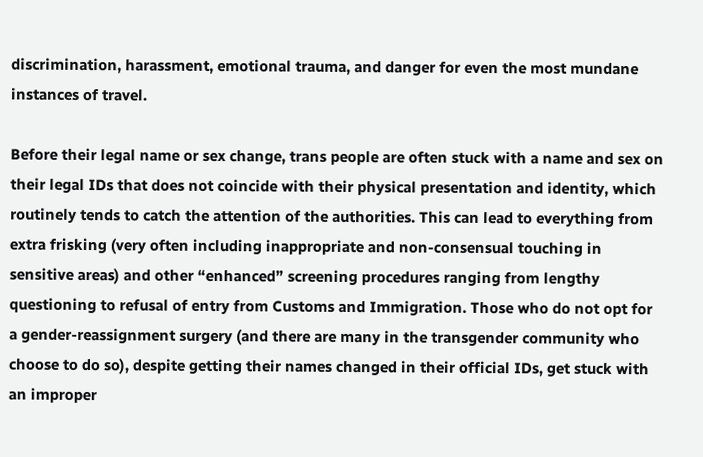discrimination, harassment, emotional trauma, and danger for even the most mundane instances of travel.

Before their legal name or sex change, trans people are often stuck with a name and sex on their legal IDs that does not coincide with their physical presentation and identity, which routinely tends to catch the attention of the authorities. This can lead to everything from extra frisking (very often including inappropriate and non-consensual touching in sensitive areas) and other “enhanced” screening procedures ranging from lengthy questioning to refusal of entry from Customs and Immigration. Those who do not opt for a gender-reassignment surgery (and there are many in the transgender community who choose to do so), despite getting their names changed in their official IDs, get stuck with an improper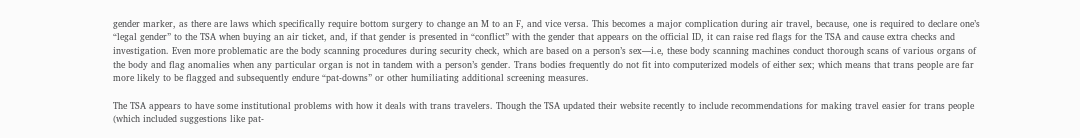gender marker, as there are laws which specifically require bottom surgery to change an M to an F, and vice versa. This becomes a major complication during air travel, because, one is required to declare one’s “legal gender” to the TSA when buying an air ticket, and, if that gender is presented in “conflict” with the gender that appears on the official ID, it can raise red flags for the TSA and cause extra checks and investigation. Even more problematic are the body scanning procedures during security check, which are based on a person’s sex—i.e, these body scanning machines conduct thorough scans of various organs of the body and flag anomalies when any particular organ is not in tandem with a person’s gender. Trans bodies frequently do not fit into computerized models of either sex; which means that trans people are far more likely to be flagged and subsequently endure “pat-downs” or other humiliating additional screening measures.

The TSA appears to have some institutional problems with how it deals with trans travelers. Though the TSA updated their website recently to include recommendations for making travel easier for trans people (which included suggestions like pat-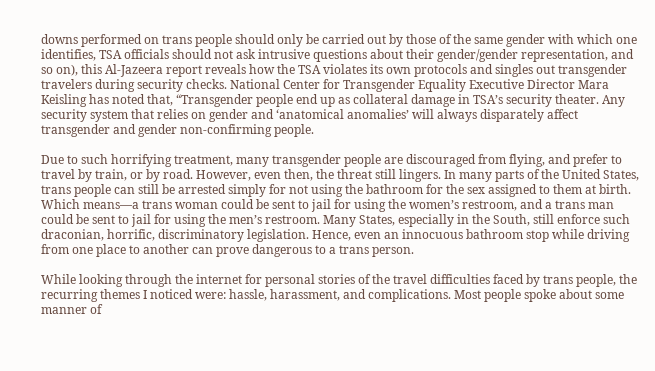downs performed on trans people should only be carried out by those of the same gender with which one identifies, TSA officials should not ask intrusive questions about their gender/gender representation, and so on), this Al-Jazeera report reveals how the TSA violates its own protocols and singles out transgender travelers during security checks. National Center for Transgender Equality Executive Director Mara Keisling has noted that, “Transgender people end up as collateral damage in TSA’s security theater. Any security system that relies on gender and ‘anatomical anomalies’ will always disparately affect transgender and gender non-confirming people.

Due to such horrifying treatment, many transgender people are discouraged from flying, and prefer to travel by train, or by road. However, even then, the threat still lingers. In many parts of the United States, trans people can still be arrested simply for not using the bathroom for the sex assigned to them at birth. Which means—a trans woman could be sent to jail for using the women’s restroom, and a trans man could be sent to jail for using the men’s restroom. Many States, especially in the South, still enforce such draconian, horrific, discriminatory legislation. Hence, even an innocuous bathroom stop while driving from one place to another can prove dangerous to a trans person.

While looking through the internet for personal stories of the travel difficulties faced by trans people, the recurring themes I noticed were: hassle, harassment, and complications. Most people spoke about some manner of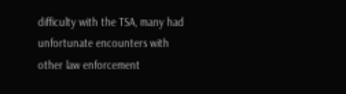difficulty with the TSA, many had unfortunate encounters with other law enforcement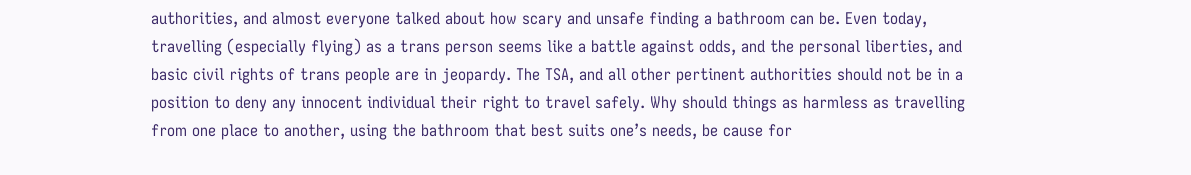authorities, and almost everyone talked about how scary and unsafe finding a bathroom can be. Even today, travelling (especially flying) as a trans person seems like a battle against odds, and the personal liberties, and basic civil rights of trans people are in jeopardy. The TSA, and all other pertinent authorities should not be in a position to deny any innocent individual their right to travel safely. Why should things as harmless as travelling from one place to another, using the bathroom that best suits one’s needs, be cause for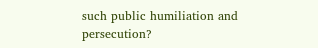such public humiliation and persecution?